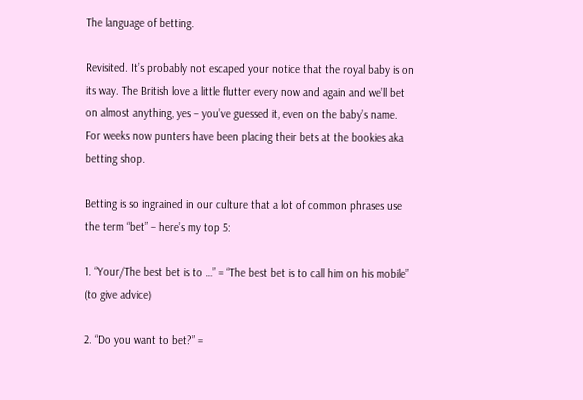The language of betting.

Revisited. It’s probably not escaped your notice that the royal baby is on its way. The British love a little flutter every now and again and we’ll bet on almost anything, yes – you’ve guessed it, even on the baby’s name. For weeks now punters have been placing their bets at the bookies aka betting shop.

Betting is so ingrained in our culture that a lot of common phrases use the term “bet” – here’s my top 5:

1. “Your/The best bet is to …” = “The best bet is to call him on his mobile” (to give advice)

2. “Do you want to bet?” =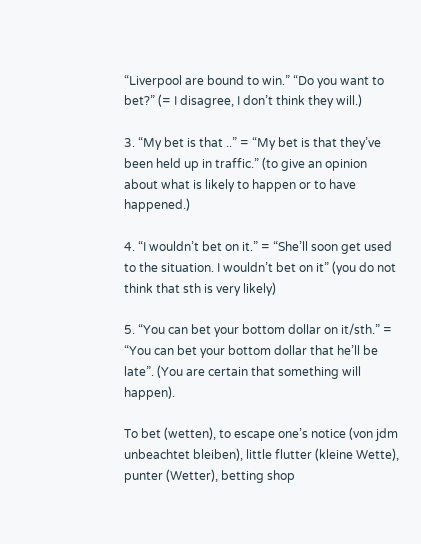“Liverpool are bound to win.” “Do you want to bet?” (= I disagree, I don’t think they will.)

3. “My bet is that ..” = “My bet is that they’ve been held up in traffic.” (to give an opinion about what is likely to happen or to have happened.)

4. “I wouldn’t bet on it.” = “She’ll soon get used to the situation. I wouldn’t bet on it” (you do not think that sth is very likely)

5. “You can bet your bottom dollar on it/sth.” = “You can bet your bottom dollar that he’ll be late”. (You are certain that something will happen).

To bet (wetten), to escape one’s notice (von jdm unbeachtet bleiben), little flutter (kleine Wette), punter (Wetter), betting shop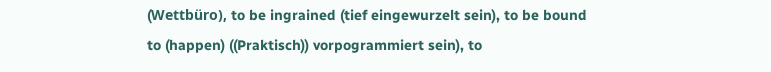(Wettbüro), to be ingrained (tief eingewurzelt sein), to be bound to (happen) ((Praktisch)) vorpogrammiert sein), to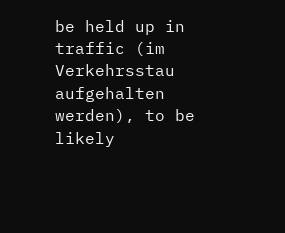be held up in traffic (im Verkehrsstau aufgehalten werden), to be likely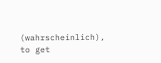(wahrscheinlich), to get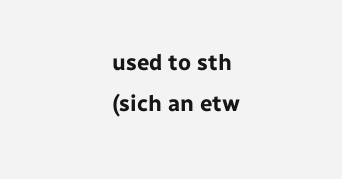used to sth (sich an etw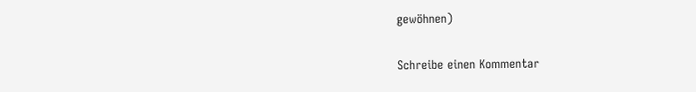gewöhnen)

Schreibe einen Kommentar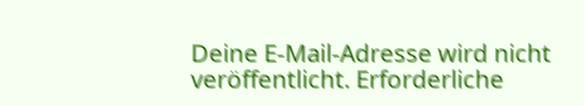Deine E-Mail-Adresse wird nicht veröffentlicht. Erforderliche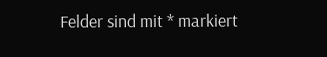Felder sind mit * markiert